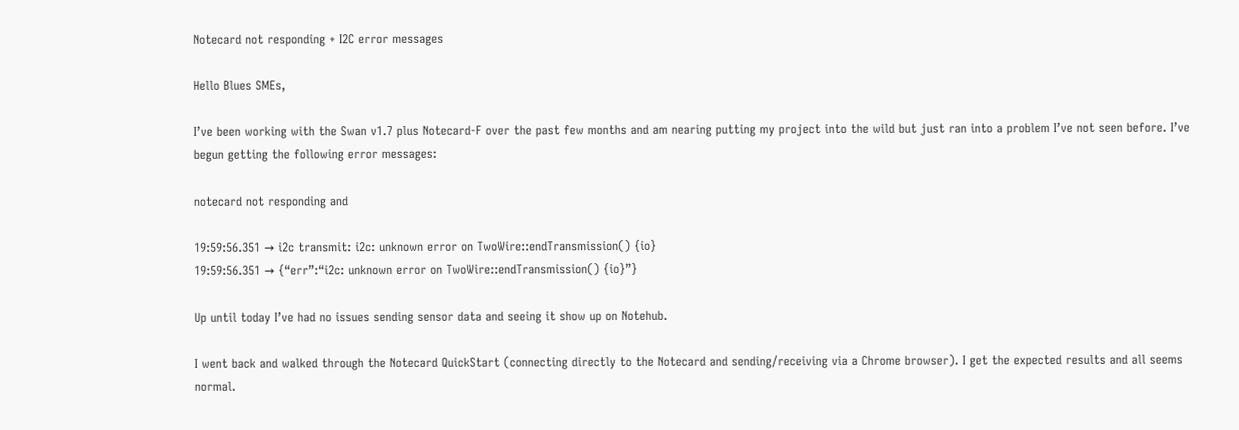Notecard not responding + I2C error messages

Hello Blues SMEs,

I’ve been working with the Swan v1.7 plus Notecard-F over the past few months and am nearing putting my project into the wild but just ran into a problem I’ve not seen before. I’ve begun getting the following error messages:

notecard not responding and

19:59:56.351 → i2c transmit: i2c: unknown error on TwoWire::endTransmission() {io}
19:59:56.351 → {“err”:“i2c: unknown error on TwoWire::endTransmission() {io}”}

Up until today I’ve had no issues sending sensor data and seeing it show up on Notehub.

I went back and walked through the Notecard QuickStart (connecting directly to the Notecard and sending/receiving via a Chrome browser). I get the expected results and all seems normal.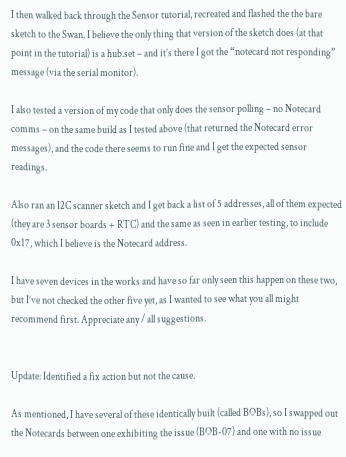I then walked back through the Sensor tutorial, recreated and flashed the the bare sketch to the Swan. I believe the only thing that version of the sketch does (at that point in the tutorial) is a hub.set – and it’s there I got the “notecard not responding” message (via the serial monitor).

I also tested a version of my code that only does the sensor polling – no Notecard comms – on the same build as I tested above (that returned the Notecard error messages), and the code there seems to run fine and I get the expected sensor readings.

Also ran an I2C scanner sketch and I get back a list of 5 addresses, all of them expected (they are 3 sensor boards + RTC) and the same as seen in earlier testing, to include 0x17, which I believe is the Notecard address.

I have seven devices in the works and have so far only seen this happen on these two, but I’ve not checked the other five yet, as I wanted to see what you all might recommend first. Appreciate any / all suggestions.


Update: Identified a fix action but not the cause.

As mentioned, I have several of these identically built (called BOBs), so I swapped out the Notecards between one exhibiting the issue (BOB-07) and one with no issue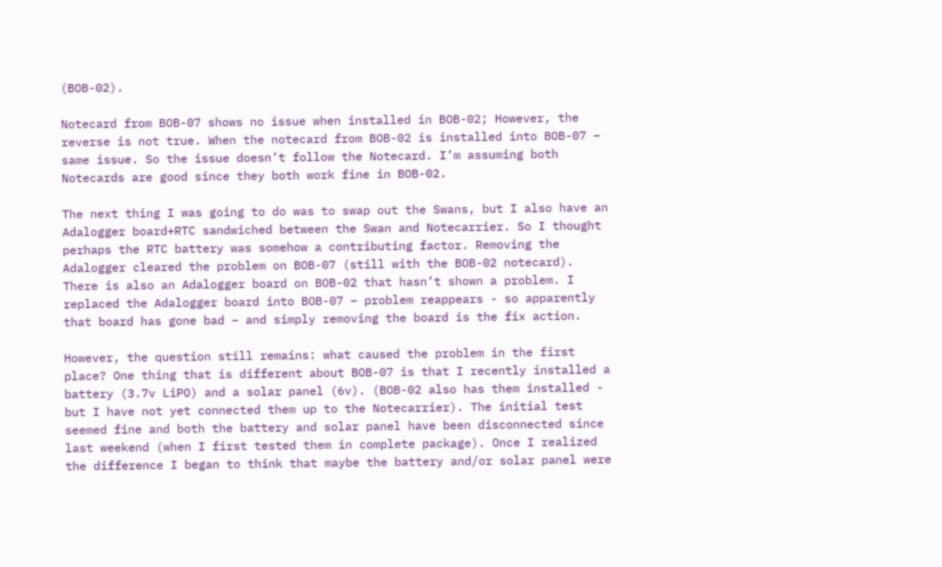(BOB-02).

Notecard from BOB-07 shows no issue when installed in BOB-02; However, the reverse is not true. When the notecard from BOB-02 is installed into BOB-07 – same issue. So the issue doesn’t follow the Notecard. I’m assuming both Notecards are good since they both work fine in BOB-02.

The next thing I was going to do was to swap out the Swans, but I also have an Adalogger board+RTC sandwiched between the Swan and Notecarrier. So I thought perhaps the RTC battery was somehow a contributing factor. Removing the Adalogger cleared the problem on BOB-07 (still with the BOB-02 notecard). There is also an Adalogger board on BOB-02 that hasn’t shown a problem. I replaced the Adalogger board into BOB-07 – problem reappears - so apparently that board has gone bad – and simply removing the board is the fix action.

However, the question still remains: what caused the problem in the first place? One thing that is different about BOB-07 is that I recently installed a battery (3.7v LiPO) and a solar panel (6v). (BOB-02 also has them installed - but I have not yet connected them up to the Notecarrier). The initial test seemed fine and both the battery and solar panel have been disconnected since last weekend (when I first tested them in complete package). Once I realized the difference I began to think that maybe the battery and/or solar panel were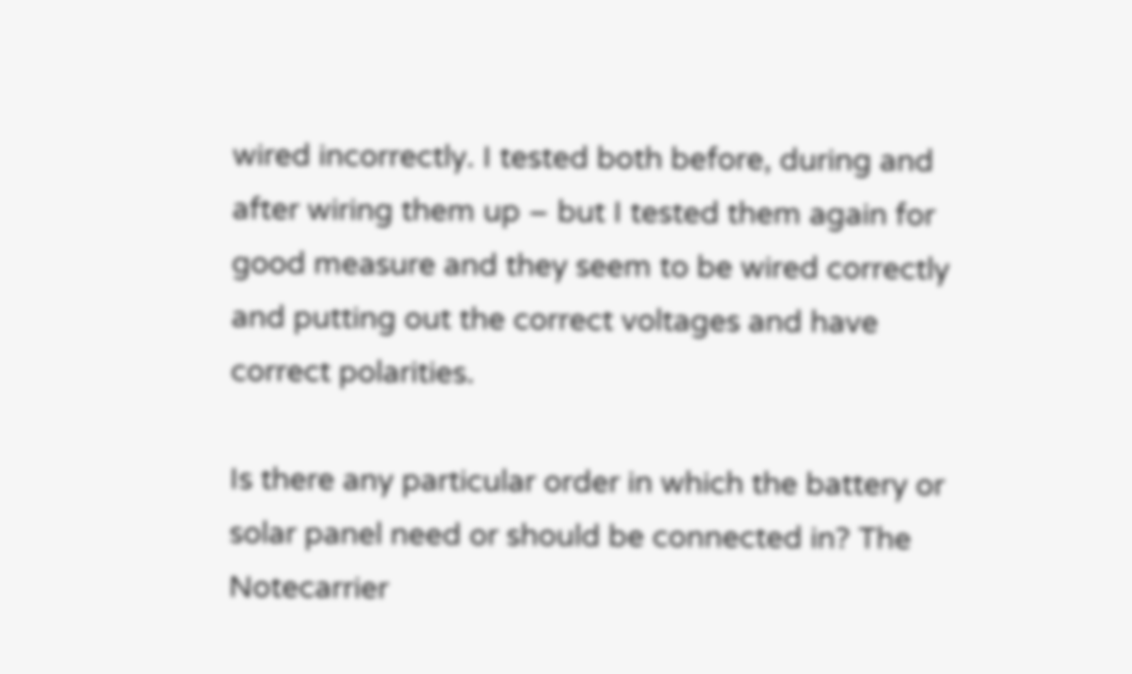wired incorrectly. I tested both before, during and after wiring them up – but I tested them again for good measure and they seem to be wired correctly and putting out the correct voltages and have correct polarities.

Is there any particular order in which the battery or solar panel need or should be connected in? The Notecarrier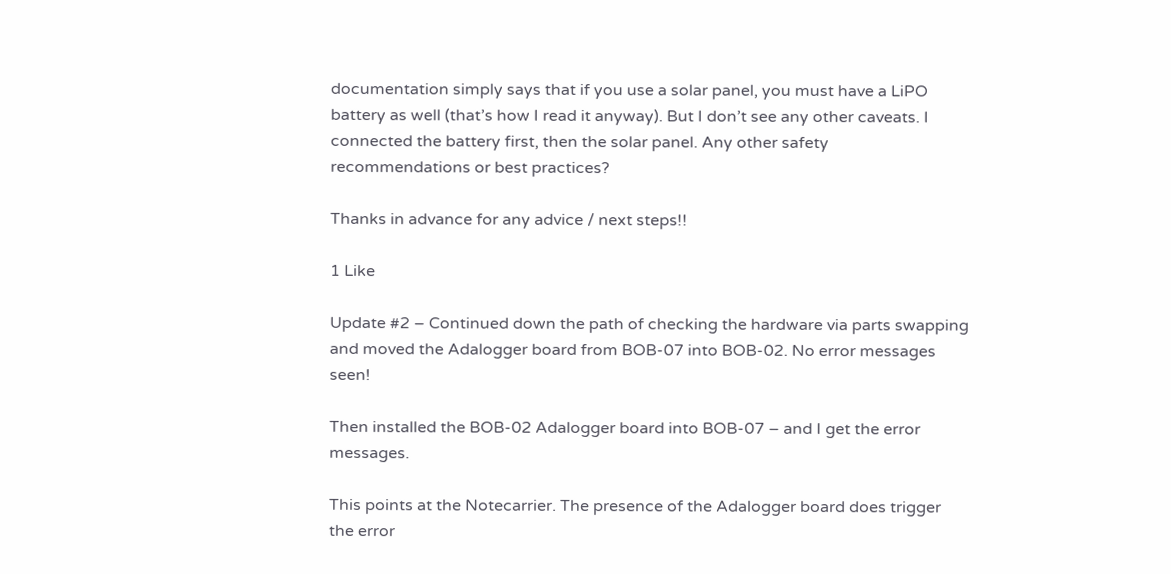documentation simply says that if you use a solar panel, you must have a LiPO battery as well (that’s how I read it anyway). But I don’t see any other caveats. I connected the battery first, then the solar panel. Any other safety recommendations or best practices?

Thanks in advance for any advice / next steps!!

1 Like

Update #2 – Continued down the path of checking the hardware via parts swapping and moved the Adalogger board from BOB-07 into BOB-02. No error messages seen!

Then installed the BOB-02 Adalogger board into BOB-07 – and I get the error messages.

This points at the Notecarrier. The presence of the Adalogger board does trigger the error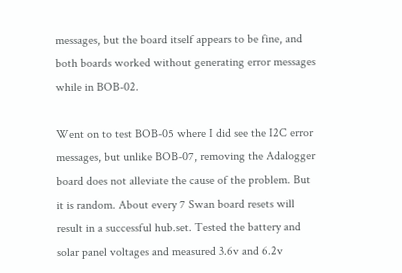messages, but the board itself appears to be fine, and both boards worked without generating error messages while in BOB-02.

Went on to test BOB-05 where I did see the I2C error messages, but unlike BOB-07, removing the Adalogger board does not alleviate the cause of the problem. But it is random. About every 7 Swan board resets will result in a successful hub.set. Tested the battery and solar panel voltages and measured 3.6v and 6.2v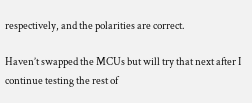respectively, and the polarities are correct.

Haven’t swapped the MCUs but will try that next after I continue testing the rest of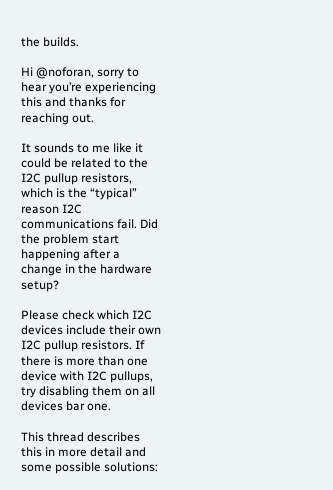the builds.

Hi @noforan, sorry to hear you’re experiencing this and thanks for reaching out.

It sounds to me like it could be related to the I2C pullup resistors, which is the “typical” reason I2C communications fail. Did the problem start happening after a change in the hardware setup?

Please check which I2C devices include their own I2C pullup resistors. If there is more than one device with I2C pullups, try disabling them on all devices bar one.

This thread describes this in more detail and some possible solutions: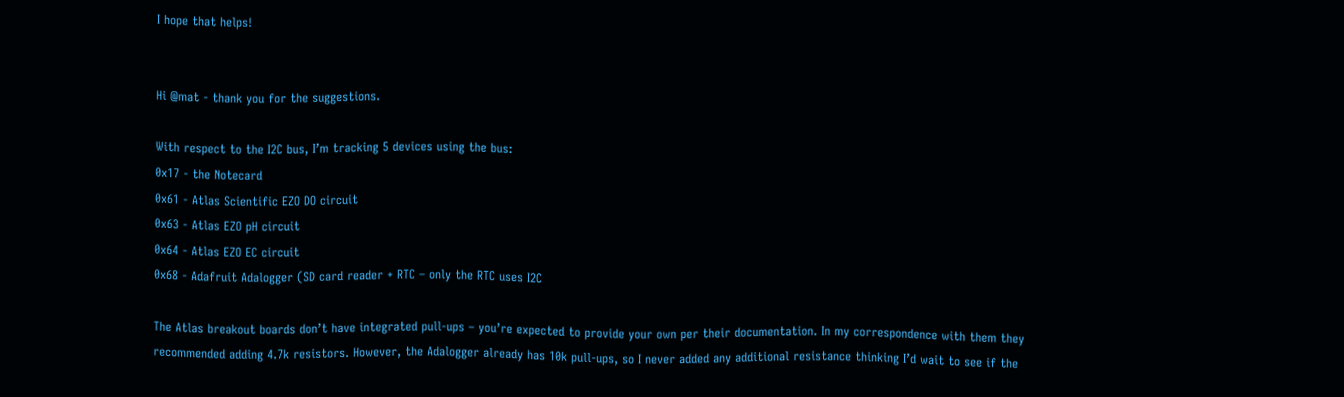I hope that helps!


Hi @mat - thank you for the suggestions.

With respect to the I2C bus, I’m tracking 5 devices using the bus:
0x17 - the Notecard
0x61 - Atlas Scientific EZO DO circuit
0x63 - Atlas EZO pH circuit
0x64 - Atlas EZO EC circuit
0x68 - Adafruit Adalogger (SD card reader + RTC – only the RTC uses I2C

The Atlas breakout boards don’t have integrated pull-ups – you’re expected to provide your own per their documentation. In my correspondence with them they recommended adding 4.7k resistors. However, the Adalogger already has 10k pull-ups, so I never added any additional resistance thinking I’d wait to see if the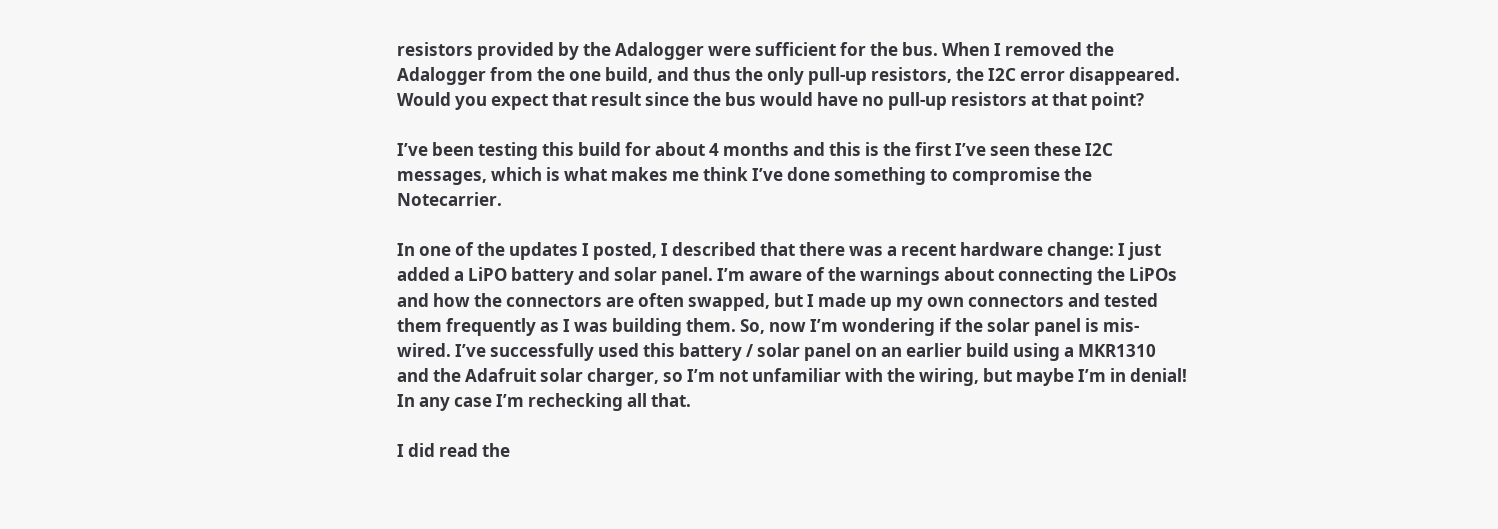resistors provided by the Adalogger were sufficient for the bus. When I removed the Adalogger from the one build, and thus the only pull-up resistors, the I2C error disappeared. Would you expect that result since the bus would have no pull-up resistors at that point?

I’ve been testing this build for about 4 months and this is the first I’ve seen these I2C messages, which is what makes me think I’ve done something to compromise the Notecarrier.

In one of the updates I posted, I described that there was a recent hardware change: I just added a LiPO battery and solar panel. I’m aware of the warnings about connecting the LiPOs and how the connectors are often swapped, but I made up my own connectors and tested them frequently as I was building them. So, now I’m wondering if the solar panel is mis-wired. I’ve successfully used this battery / solar panel on an earlier build using a MKR1310 and the Adafruit solar charger, so I’m not unfamiliar with the wiring, but maybe I’m in denial! In any case I’m rechecking all that.

I did read the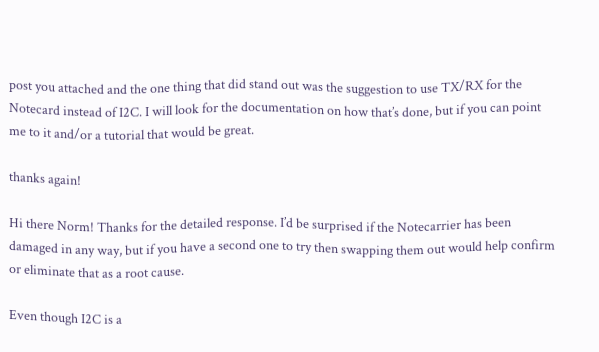post you attached and the one thing that did stand out was the suggestion to use TX/RX for the Notecard instead of I2C. I will look for the documentation on how that’s done, but if you can point me to it and/or a tutorial that would be great.

thanks again!

Hi there Norm! Thanks for the detailed response. I’d be surprised if the Notecarrier has been damaged in any way, but if you have a second one to try then swapping them out would help confirm or eliminate that as a root cause.

Even though I2C is a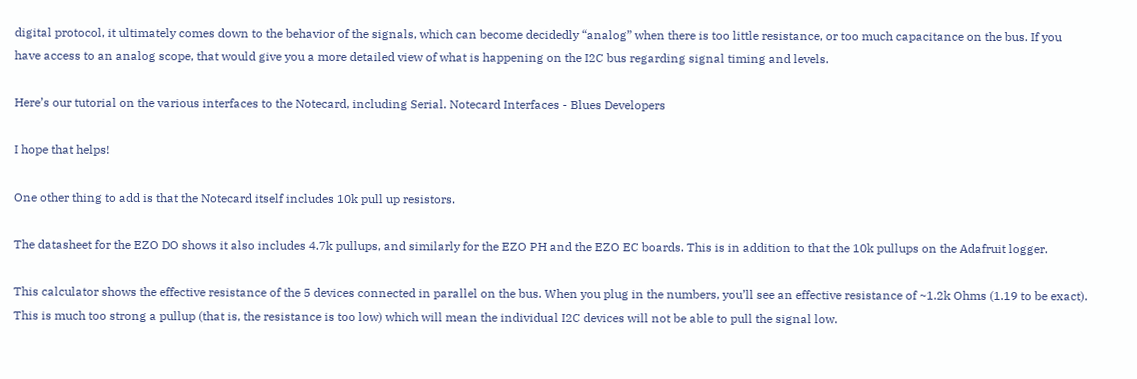digital protocol, it ultimately comes down to the behavior of the signals, which can become decidedly “analog” when there is too little resistance, or too much capacitance on the bus. If you have access to an analog scope, that would give you a more detailed view of what is happening on the I2C bus regarding signal timing and levels.

Here’s our tutorial on the various interfaces to the Notecard, including Serial. Notecard Interfaces - Blues Developers

I hope that helps!

One other thing to add is that the Notecard itself includes 10k pull up resistors.

The datasheet for the EZO DO shows it also includes 4.7k pullups, and similarly for the EZO PH and the EZO EC boards. This is in addition to that the 10k pullups on the Adafruit logger.

This calculator shows the effective resistance of the 5 devices connected in parallel on the bus. When you plug in the numbers, you’ll see an effective resistance of ~1.2k Ohms (1.19 to be exact). This is much too strong a pullup (that is, the resistance is too low) which will mean the individual I2C devices will not be able to pull the signal low.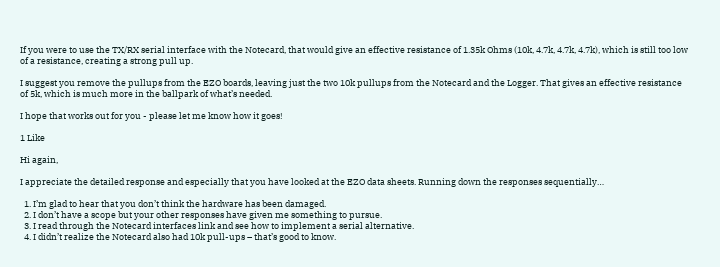If you were to use the TX/RX serial interface with the Notecard, that would give an effective resistance of 1.35k Ohms (10k, 4.7k, 4.7k, 4.7k), which is still too low of a resistance, creating a strong pull up.

I suggest you remove the pullups from the EZO boards, leaving just the two 10k pullups from the Notecard and the Logger. That gives an effective resistance of 5k, which is much more in the ballpark of what’s needed.

I hope that works out for you - please let me know how it goes!

1 Like

Hi again,

I appreciate the detailed response and especially that you have looked at the EZO data sheets. Running down the responses sequentially…

  1. I’m glad to hear that you don’t think the hardware has been damaged.
  2. I don’t have a scope but your other responses have given me something to pursue.
  3. I read through the Notecard interfaces link and see how to implement a serial alternative.
  4. I didn’t realize the Notecard also had 10k pull-ups – that’s good to know.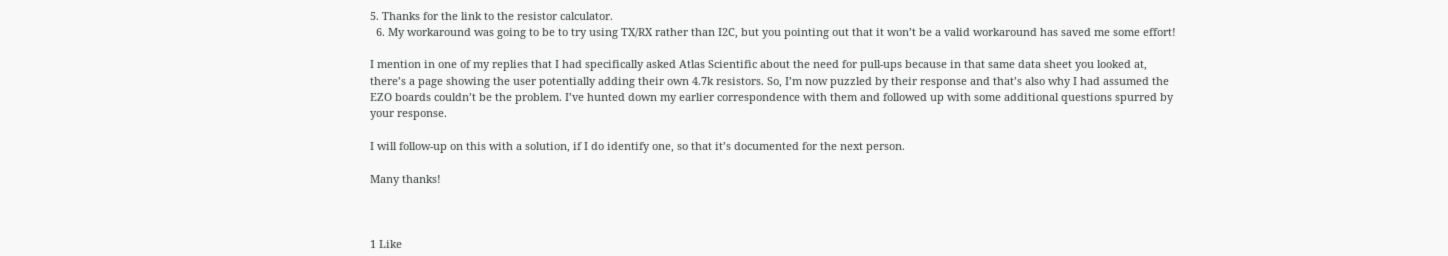5. Thanks for the link to the resistor calculator.
  6. My workaround was going to be to try using TX/RX rather than I2C, but you pointing out that it won’t be a valid workaround has saved me some effort!

I mention in one of my replies that I had specifically asked Atlas Scientific about the need for pull-ups because in that same data sheet you looked at, there’s a page showing the user potentially adding their own 4.7k resistors. So, I’m now puzzled by their response and that’s also why I had assumed the EZO boards couldn’t be the problem. I’ve hunted down my earlier correspondence with them and followed up with some additional questions spurred by your response.

I will follow-up on this with a solution, if I do identify one, so that it’s documented for the next person.

Many thanks!



1 Like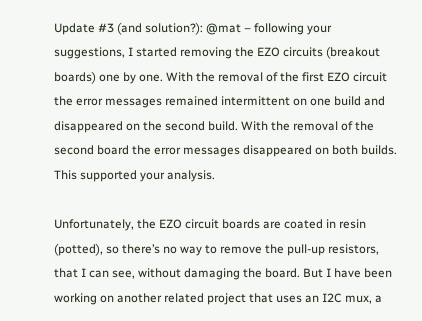Update #3 (and solution?): @mat – following your suggestions, I started removing the EZO circuits (breakout boards) one by one. With the removal of the first EZO circuit the error messages remained intermittent on one build and disappeared on the second build. With the removal of the second board the error messages disappeared on both builds. This supported your analysis.

Unfortunately, the EZO circuit boards are coated in resin (potted), so there’s no way to remove the pull-up resistors, that I can see, without damaging the board. But I have been working on another related project that uses an I2C mux, a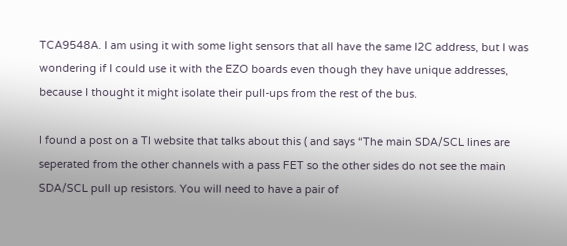TCA9548A. I am using it with some light sensors that all have the same I2C address, but I was wondering if I could use it with the EZO boards even though they have unique addresses, because I thought it might isolate their pull-ups from the rest of the bus.

I found a post on a TI website that talks about this ( and says “The main SDA/SCL lines are seperated from the other channels with a pass FET so the other sides do not see the main SDA/SCL pull up resistors. You will need to have a pair of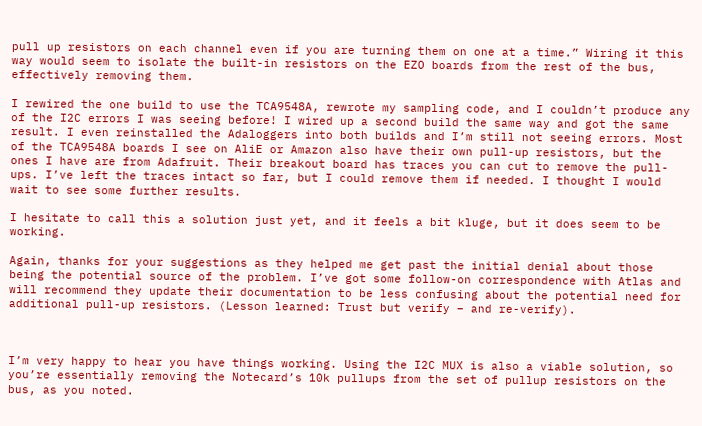pull up resistors on each channel even if you are turning them on one at a time.” Wiring it this way would seem to isolate the built-in resistors on the EZO boards from the rest of the bus, effectively removing them.

I rewired the one build to use the TCA9548A, rewrote my sampling code, and I couldn’t produce any of the I2C errors I was seeing before! I wired up a second build the same way and got the same result. I even reinstalled the Adaloggers into both builds and I’m still not seeing errors. Most of the TCA9548A boards I see on AliE or Amazon also have their own pull-up resistors, but the ones I have are from Adafruit. Their breakout board has traces you can cut to remove the pull-ups. I’ve left the traces intact so far, but I could remove them if needed. I thought I would wait to see some further results.

I hesitate to call this a solution just yet, and it feels a bit kluge, but it does seem to be working.

Again, thanks for your suggestions as they helped me get past the initial denial about those being the potential source of the problem. I’ve got some follow-on correspondence with Atlas and will recommend they update their documentation to be less confusing about the potential need for additional pull-up resistors. (Lesson learned: Trust but verify – and re-verify).



I’m very happy to hear you have things working. Using the I2C MUX is also a viable solution, so you’re essentially removing the Notecard’s 10k pullups from the set of pullup resistors on the bus, as you noted.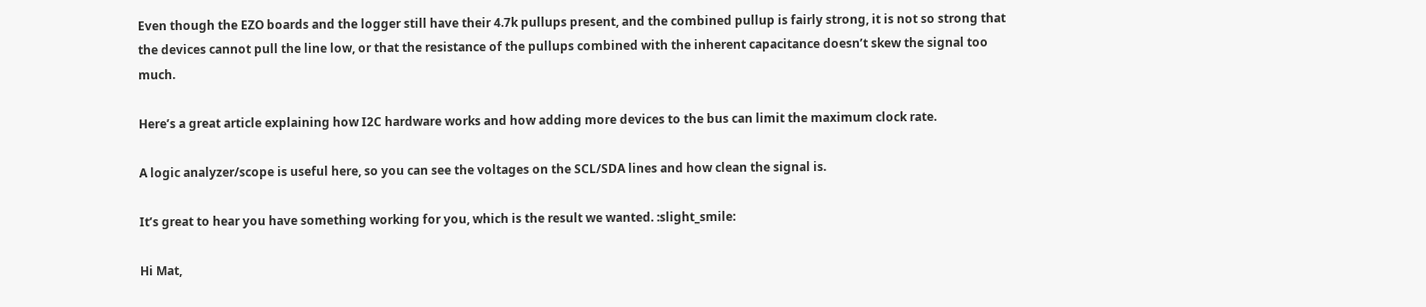Even though the EZO boards and the logger still have their 4.7k pullups present, and the combined pullup is fairly strong, it is not so strong that the devices cannot pull the line low, or that the resistance of the pullups combined with the inherent capacitance doesn’t skew the signal too much.

Here’s a great article explaining how I2C hardware works and how adding more devices to the bus can limit the maximum clock rate.

A logic analyzer/scope is useful here, so you can see the voltages on the SCL/SDA lines and how clean the signal is.

It’s great to hear you have something working for you, which is the result we wanted. :slight_smile:

Hi Mat,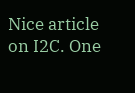Nice article on I2C. One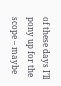of these days I’ll pony up for the scope – maybe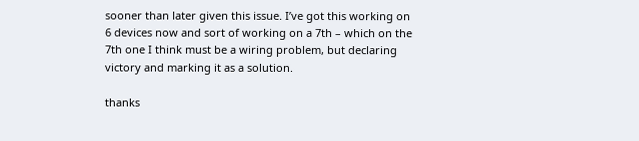sooner than later given this issue. I’ve got this working on 6 devices now and sort of working on a 7th – which on the 7th one I think must be a wiring problem, but declaring victory and marking it as a solution.

thanks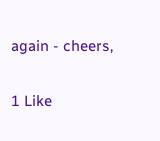again - cheers,

1 Like